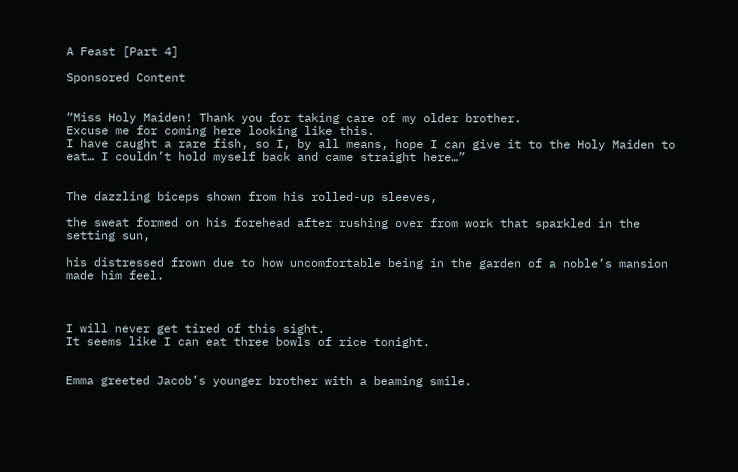A Feast [Part 4]

Sponsored Content


“Miss Holy Maiden! Thank you for taking care of my older brother.
Excuse me for coming here looking like this.
I have caught a rare fish, so I, by all means, hope I can give it to the Holy Maiden to eat… I couldn’t hold myself back and came straight here…”


The dazzling biceps shown from his rolled-up sleeves,

the sweat formed on his forehead after rushing over from work that sparkled in the setting sun,

his distressed frown due to how uncomfortable being in the garden of a noble’s mansion made him feel.



I will never get tired of this sight.
It seems like I can eat three bowls of rice tonight.


Emma greeted Jacob’s younger brother with a beaming smile.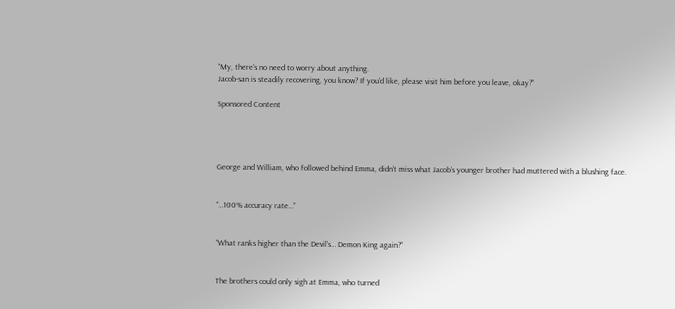“My, there’s no need to worry about anything.
Jacob-san is steadily recovering, you know? If you’d like, please visit him before you leave, okay?”

Sponsored Content




George and William, who followed behind Emma, didn’t miss what Jacob’s younger brother had muttered with a blushing face.


“…100% accuracy rate…”


“What ranks higher than the Devil’s… Demon King again?”


The brothers could only sigh at Emma, who turned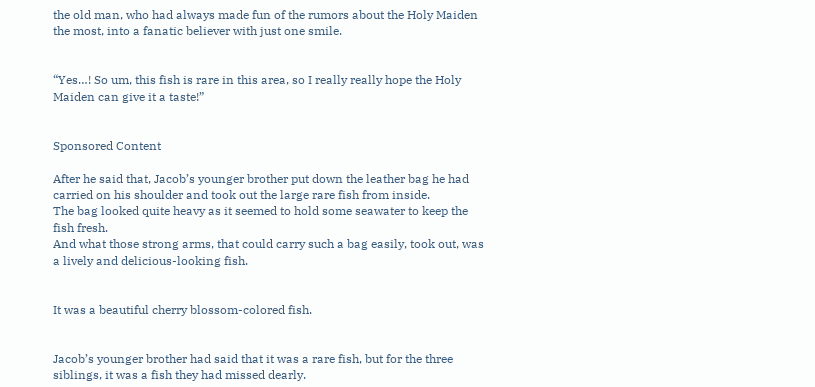the old man, who had always made fun of the rumors about the Holy Maiden the most, into a fanatic believer with just one smile.


“Yes…! So um, this fish is rare in this area, so I really really hope the Holy Maiden can give it a taste!”


Sponsored Content

After he said that, Jacob’s younger brother put down the leather bag he had carried on his shoulder and took out the large rare fish from inside.
The bag looked quite heavy as it seemed to hold some seawater to keep the fish fresh.
And what those strong arms, that could carry such a bag easily, took out, was a lively and delicious-looking fish.


It was a beautiful cherry blossom-colored fish.


Jacob’s younger brother had said that it was a rare fish, but for the three siblings, it was a fish they had missed dearly.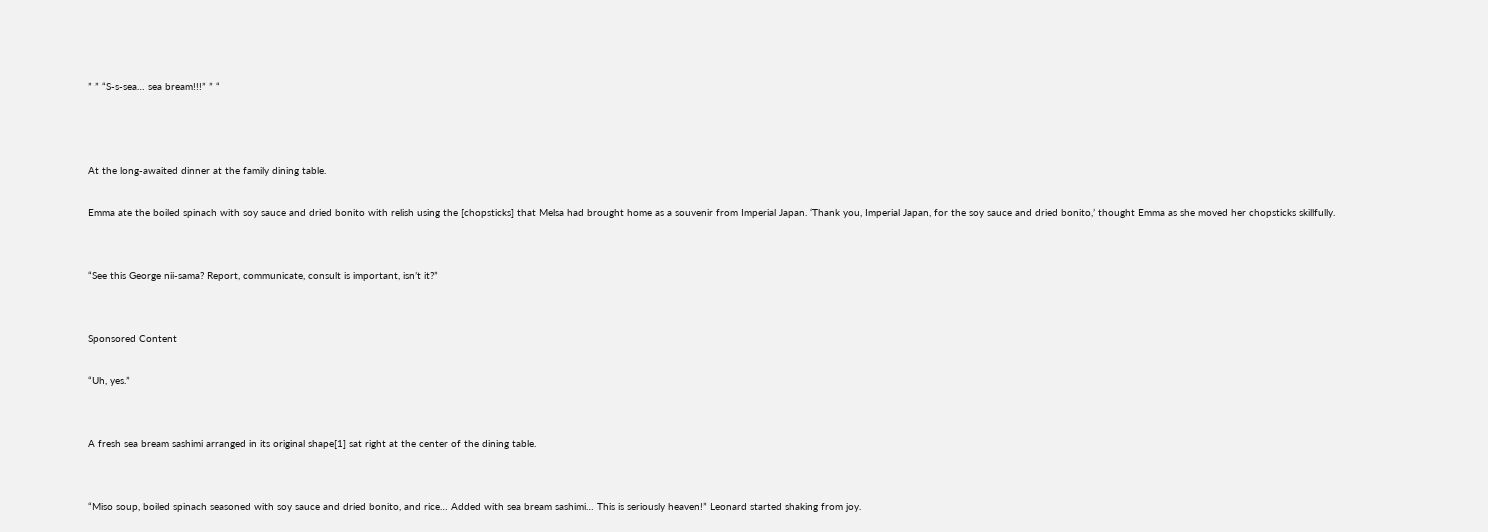” ” “S-s-sea… sea bream!!!” ” “



At the long-awaited dinner at the family dining table.

Emma ate the boiled spinach with soy sauce and dried bonito with relish using the [chopsticks] that Melsa had brought home as a souvenir from Imperial Japan. ‘Thank you, Imperial Japan, for the soy sauce and dried bonito,’ thought Emma as she moved her chopsticks skillfully.


“See this George nii-sama? Report, communicate, consult is important, isn’t it?”


Sponsored Content

“Uh, yes.”


A fresh sea bream sashimi arranged in its original shape[1] sat right at the center of the dining table.


“Miso soup, boiled spinach seasoned with soy sauce and dried bonito, and rice… Added with sea bream sashimi… This is seriously heaven!” Leonard started shaking from joy.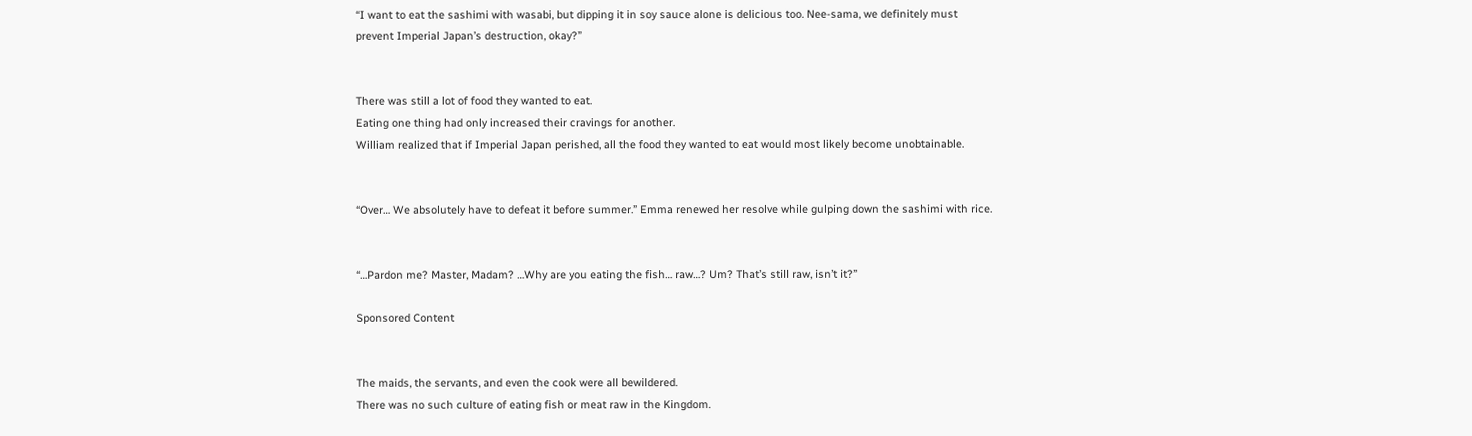“I want to eat the sashimi with wasabi, but dipping it in soy sauce alone is delicious too. Nee-sama, we definitely must prevent Imperial Japan’s destruction, okay?”


There was still a lot of food they wanted to eat.
Eating one thing had only increased their cravings for another.
William realized that if Imperial Japan perished, all the food they wanted to eat would most likely become unobtainable.


“Over… We absolutely have to defeat it before summer.” Emma renewed her resolve while gulping down the sashimi with rice.


“…Pardon me? Master, Madam? …Why are you eating the fish… raw…? Um? That’s still raw, isn’t it?”

Sponsored Content


The maids, the servants, and even the cook were all bewildered.
There was no such culture of eating fish or meat raw in the Kingdom.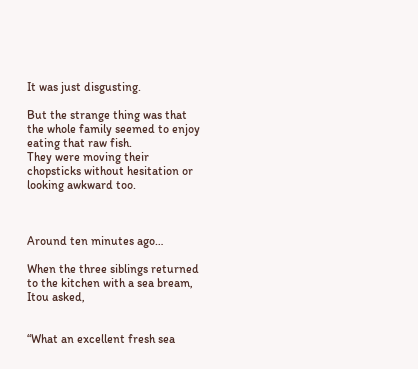It was just disgusting.

But the strange thing was that the whole family seemed to enjoy eating that raw fish.
They were moving their chopsticks without hesitation or looking awkward too.



Around ten minutes ago…

When the three siblings returned to the kitchen with a sea bream, Itou asked,


“What an excellent fresh sea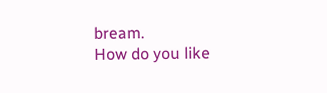bream.
How do you like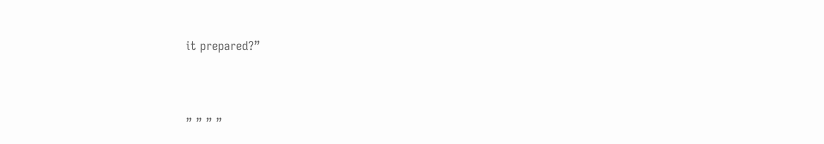it prepared?”


” ” ” ”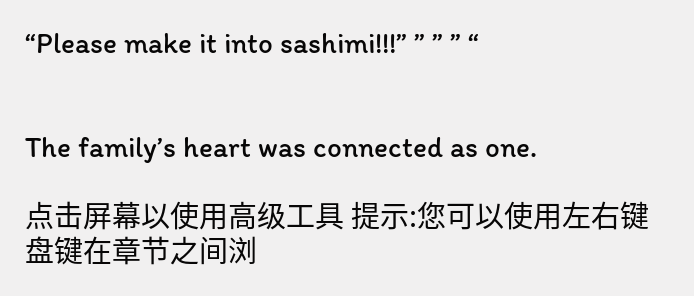“Please make it into sashimi!!!” ” ” ” “


The family’s heart was connected as one.

点击屏幕以使用高级工具 提示:您可以使用左右键盘键在章节之间浏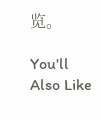览。

You'll Also Like